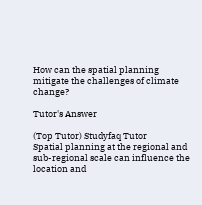How can the spatial planning mitigate the challenges of climate change?

Tutor's Answer

(Top Tutor) Studyfaq Tutor
Spatial planning at the regional and sub-regional scale can influence the location and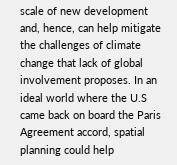scale of new development and, hence, can help mitigate the challenges of climate change that lack of global involvement proposes. In an ideal world where the U.S came back on board the Paris Agreement accord, spatial planning could help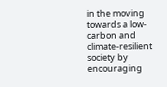in the moving towards a low-carbon and climate-resilient society by encouraging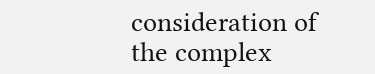consideration of the complex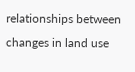relationships between changes in land use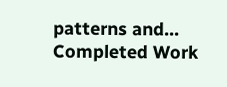patterns and...
Completed Work